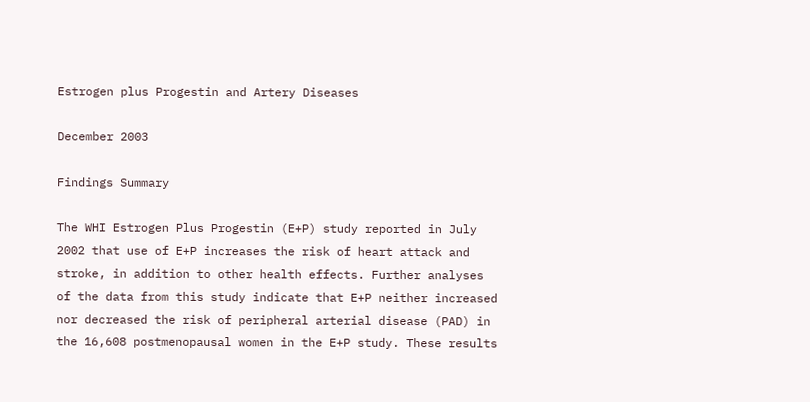Estrogen plus Progestin and Artery Diseases

December 2003

Findings Summary

The WHI Estrogen Plus Progestin (E+P) study reported in July 2002 that use of E+P increases the risk of heart attack and stroke, in addition to other health effects. Further analyses of the data from this study indicate that E+P neither increased nor decreased the risk of peripheral arterial disease (PAD) in the 16,608 postmenopausal women in the E+P study. These results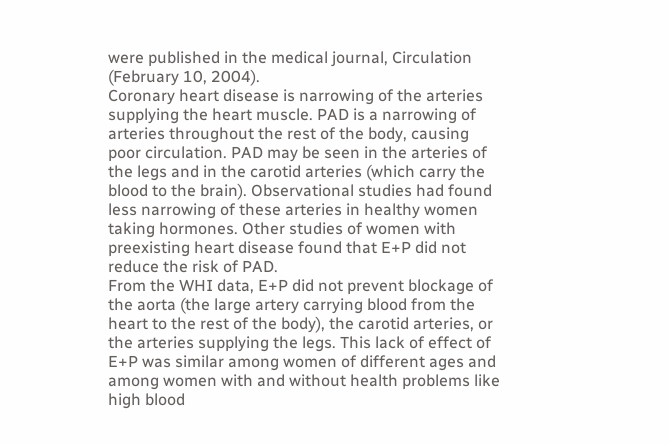were published in the medical journal, Circulation (February 10, 2004).
Coronary heart disease is narrowing of the arteries supplying the heart muscle. PAD is a narrowing of arteries throughout the rest of the body, causing poor circulation. PAD may be seen in the arteries of the legs and in the carotid arteries (which carry the blood to the brain). Observational studies had found less narrowing of these arteries in healthy women taking hormones. Other studies of women with preexisting heart disease found that E+P did not reduce the risk of PAD.
From the WHI data, E+P did not prevent blockage of the aorta (the large artery carrying blood from the heart to the rest of the body), the carotid arteries, or the arteries supplying the legs. This lack of effect of E+P was similar among women of different ages and among women with and without health problems like high blood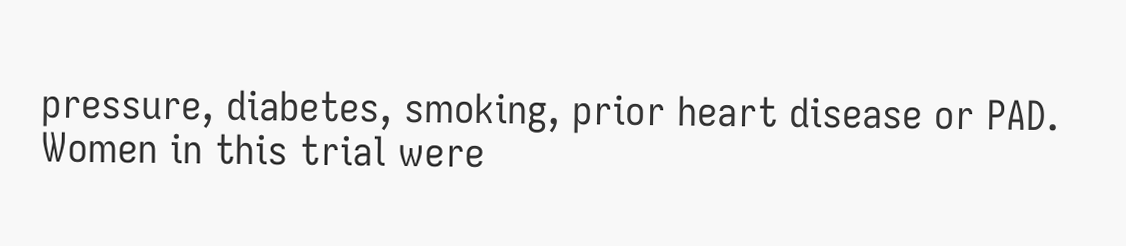pressure, diabetes, smoking, prior heart disease or PAD.
Women in this trial were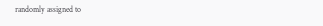randomly assigned to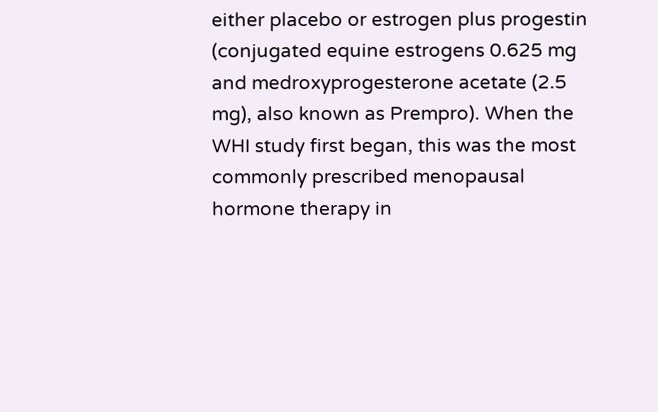either placebo or estrogen plus progestin (conjugated equine estrogens 0.625 mg and medroxyprogesterone acetate (2.5 mg), also known as Prempro). When the WHI study first began, this was the most commonly prescribed menopausal hormone therapy in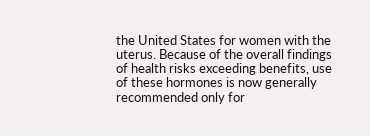the United States for women with the uterus. Because of the overall findings of health risks exceeding benefits, use of these hormones is now generally recommended only for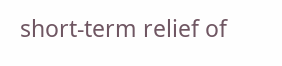short-term relief of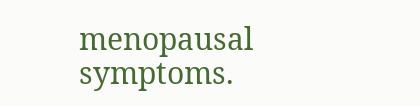menopausal symptoms.